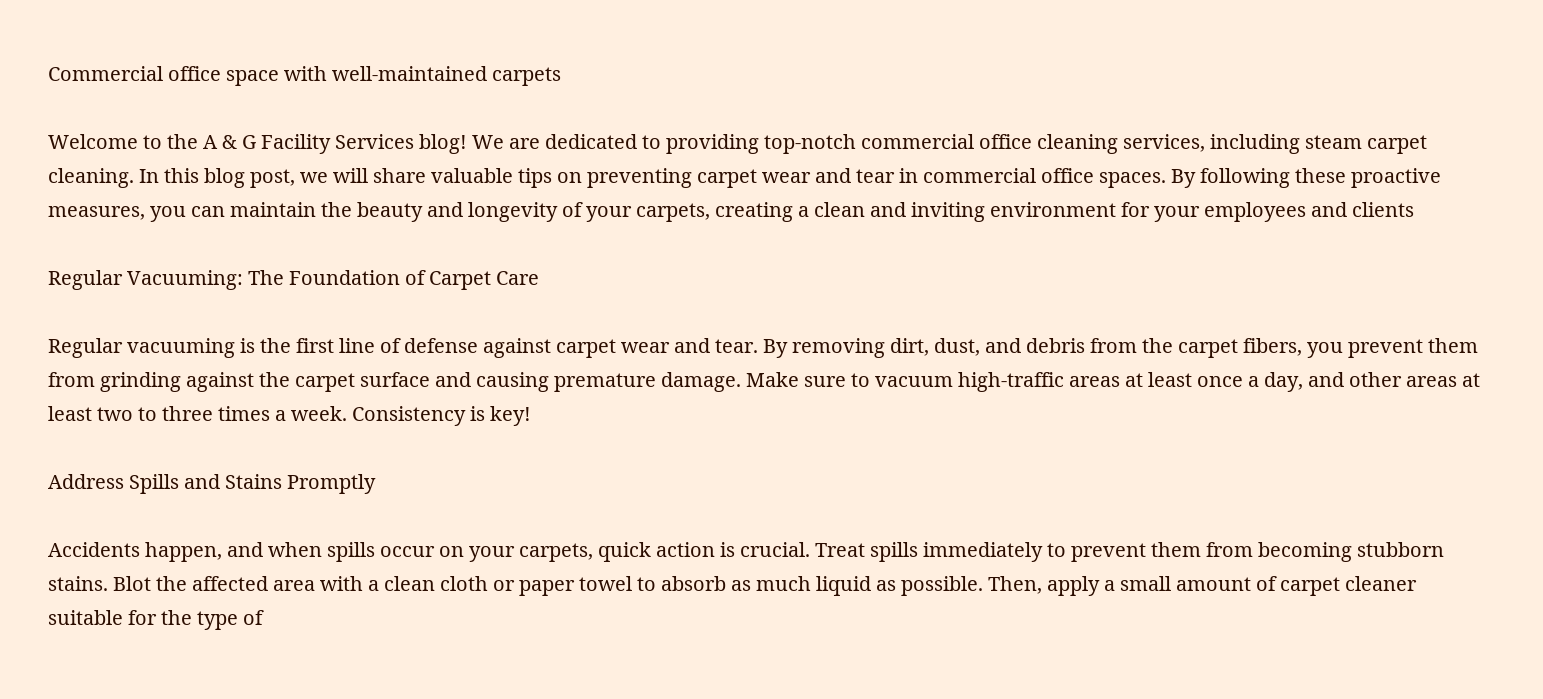Commercial office space with well-maintained carpets

Welcome to the A & G Facility Services blog! We are dedicated to providing top-notch commercial office cleaning services, including steam carpet cleaning. In this blog post, we will share valuable tips on preventing carpet wear and tear in commercial office spaces. By following these proactive measures, you can maintain the beauty and longevity of your carpets, creating a clean and inviting environment for your employees and clients

Regular Vacuuming: The Foundation of Carpet Care

Regular vacuuming is the first line of defense against carpet wear and tear. By removing dirt, dust, and debris from the carpet fibers, you prevent them from grinding against the carpet surface and causing premature damage. Make sure to vacuum high-traffic areas at least once a day, and other areas at least two to three times a week. Consistency is key!

Address Spills and Stains Promptly

Accidents happen, and when spills occur on your carpets, quick action is crucial. Treat spills immediately to prevent them from becoming stubborn stains. Blot the affected area with a clean cloth or paper towel to absorb as much liquid as possible. Then, apply a small amount of carpet cleaner suitable for the type of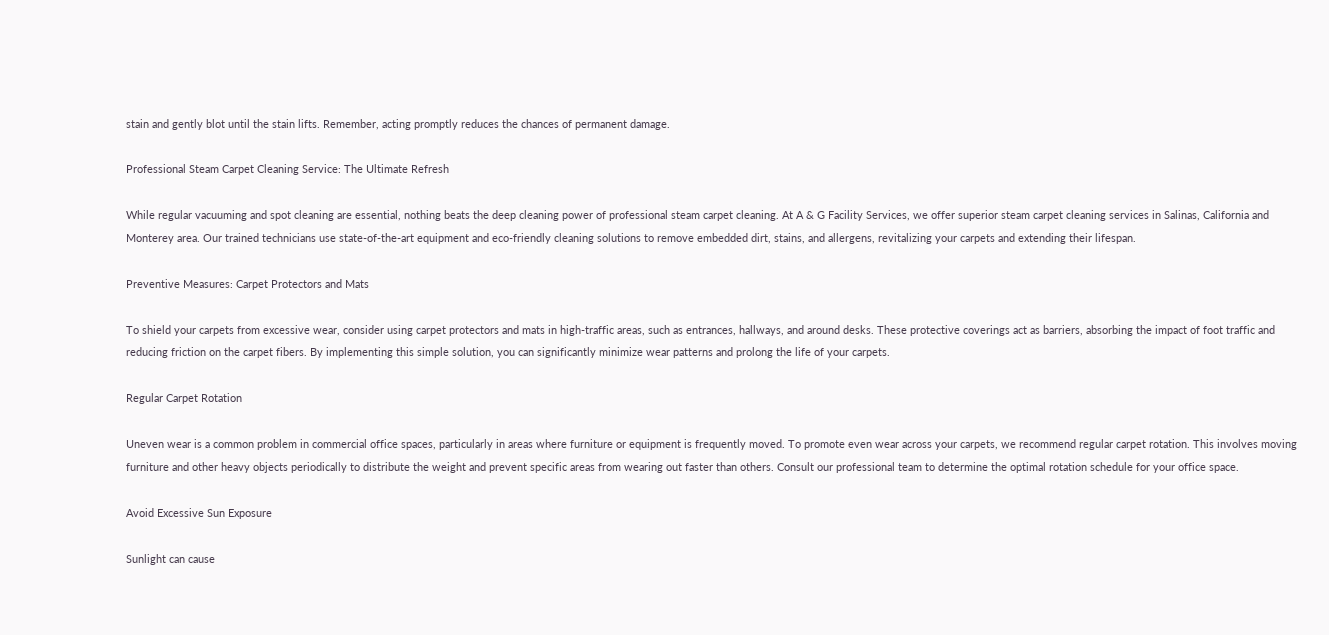stain and gently blot until the stain lifts. Remember, acting promptly reduces the chances of permanent damage.

Professional Steam Carpet Cleaning Service: The Ultimate Refresh

While regular vacuuming and spot cleaning are essential, nothing beats the deep cleaning power of professional steam carpet cleaning. At A & G Facility Services, we offer superior steam carpet cleaning services in Salinas, California and Monterey area. Our trained technicians use state-of-the-art equipment and eco-friendly cleaning solutions to remove embedded dirt, stains, and allergens, revitalizing your carpets and extending their lifespan.

Preventive Measures: Carpet Protectors and Mats

To shield your carpets from excessive wear, consider using carpet protectors and mats in high-traffic areas, such as entrances, hallways, and around desks. These protective coverings act as barriers, absorbing the impact of foot traffic and reducing friction on the carpet fibers. By implementing this simple solution, you can significantly minimize wear patterns and prolong the life of your carpets.

Regular Carpet Rotation

Uneven wear is a common problem in commercial office spaces, particularly in areas where furniture or equipment is frequently moved. To promote even wear across your carpets, we recommend regular carpet rotation. This involves moving furniture and other heavy objects periodically to distribute the weight and prevent specific areas from wearing out faster than others. Consult our professional team to determine the optimal rotation schedule for your office space.

Avoid Excessive Sun Exposure

Sunlight can cause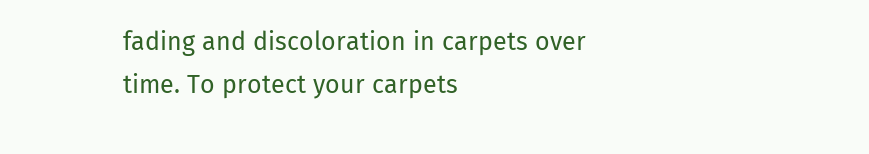fading and discoloration in carpets over time. To protect your carpets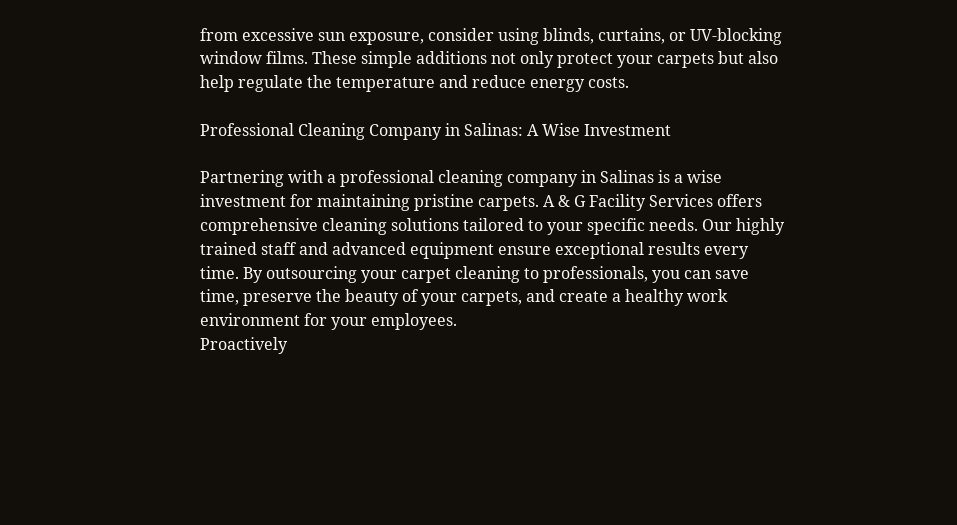from excessive sun exposure, consider using blinds, curtains, or UV-blocking window films. These simple additions not only protect your carpets but also help regulate the temperature and reduce energy costs.

Professional Cleaning Company in Salinas: A Wise Investment

Partnering with a professional cleaning company in Salinas is a wise investment for maintaining pristine carpets. A & G Facility Services offers comprehensive cleaning solutions tailored to your specific needs. Our highly trained staff and advanced equipment ensure exceptional results every time. By outsourcing your carpet cleaning to professionals, you can save time, preserve the beauty of your carpets, and create a healthy work environment for your employees.
Proactively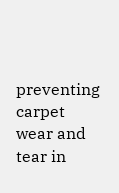preventing carpet wear and tear in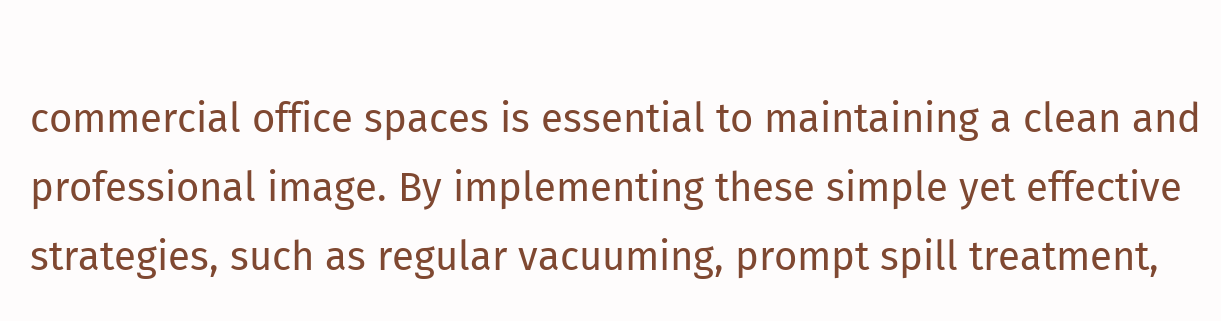commercial office spaces is essential to maintaining a clean and professional image. By implementing these simple yet effective strategies, such as regular vacuuming, prompt spill treatment,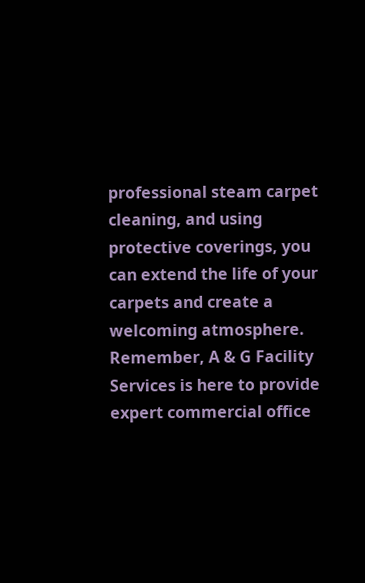professional steam carpet cleaning, and using protective coverings, you can extend the life of your carpets and create a welcoming atmosphere. Remember, A & G Facility Services is here to provide expert commercial office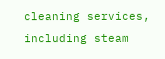cleaning services, including steam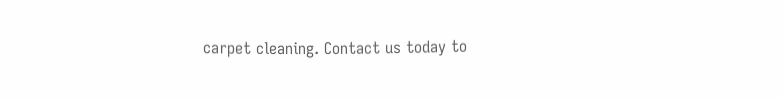carpet cleaning. Contact us today to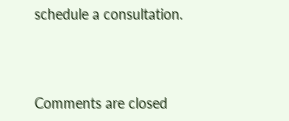schedule a consultation.



Comments are closed